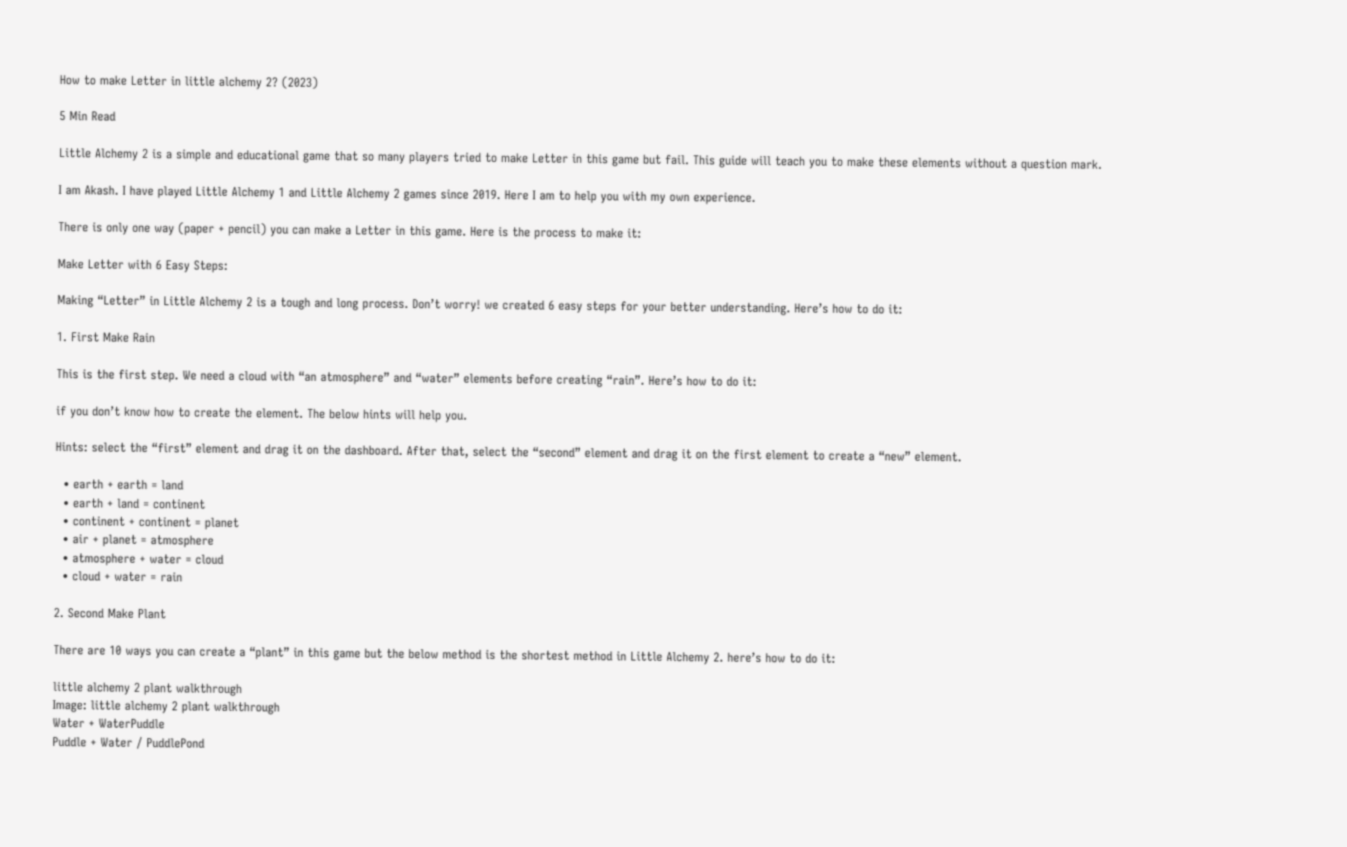How to make Letter in little alchemy 2? (2023)

5 Min Read

Little Alchemy 2 is a simple and educational game that so many players tried to make Letter in this game but fail. This guide will teach you to make these elements without a question mark.

I am Akash. I have played Little Alchemy 1 and Little Alchemy 2 games since 2019. Here I am to help you with my own experience.

There is only one way (paper + pencil) you can make a Letter in this game. Here is the process to make it:

Make Letter with 6 Easy Steps:

Making “Letter” in Little Alchemy 2 is a tough and long process. Don’t worry! we created 6 easy steps for your better understanding. Here’s how to do it:

1. First Make Rain

This is the first step. We need a cloud with “an atmosphere” and “water” elements before creating “rain”. Here’s how to do it:

if you don’t know how to create the element. The below hints will help you.

Hints: select the “first” element and drag it on the dashboard. After that, select the “second” element and drag it on the first element to create a “new” element.

  • earth + earth = land
  • earth + land = continent
  • continent + continent = planet
  • air + planet = atmosphere
  • atmosphere + water = cloud
  • cloud + water = rain

2. Second Make Plant

There are 10 ways you can create a “plant” in this game but the below method is the shortest method in Little Alchemy 2. here’s how to do it:

little alchemy 2 plant walkthrough
Image: little alchemy 2 plant walkthrough
Water + WaterPuddle
Puddle + Water / PuddlePond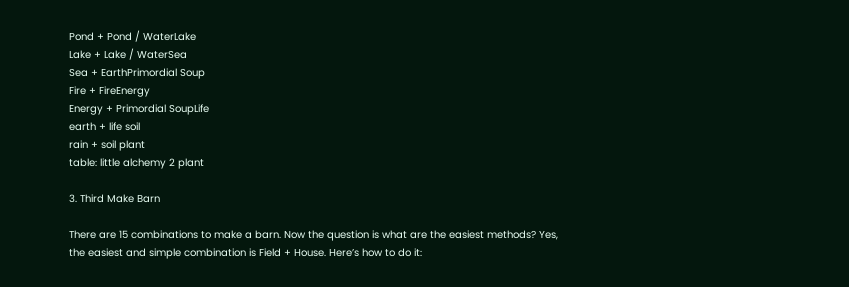Pond + Pond / WaterLake
Lake + Lake / WaterSea
Sea + EarthPrimordial Soup
Fire + FireEnergy
Energy + Primordial SoupLife
earth + life soil
rain + soil plant
table: little alchemy 2 plant

3. Third Make Barn

There are 15 combinations to make a barn. Now the question is what are the easiest methods? Yes, the easiest and simple combination is Field + House. Here’s how to do it: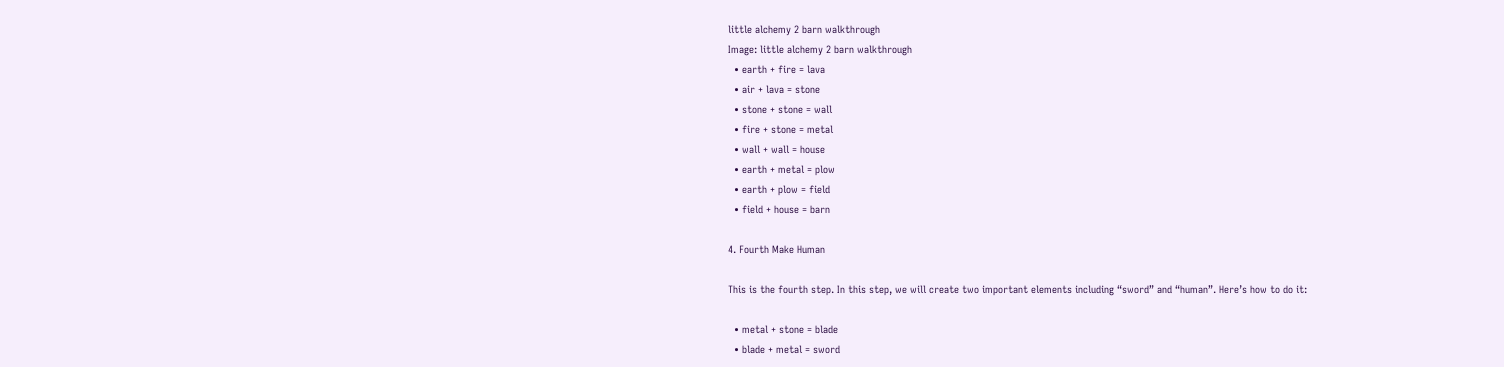little alchemy 2 barn walkthrough
Image: little alchemy 2 barn walkthrough
  • earth + fire = lava
  • air + lava = stone
  • stone + stone = wall
  • fire + stone = metal
  • wall + wall = house
  • earth + metal = plow
  • earth + plow = field
  • field + house = barn

4. Fourth Make Human

This is the fourth step. In this step, we will create two important elements including “sword” and “human”. Here’s how to do it:

  • metal + stone = blade
  • blade + metal = sword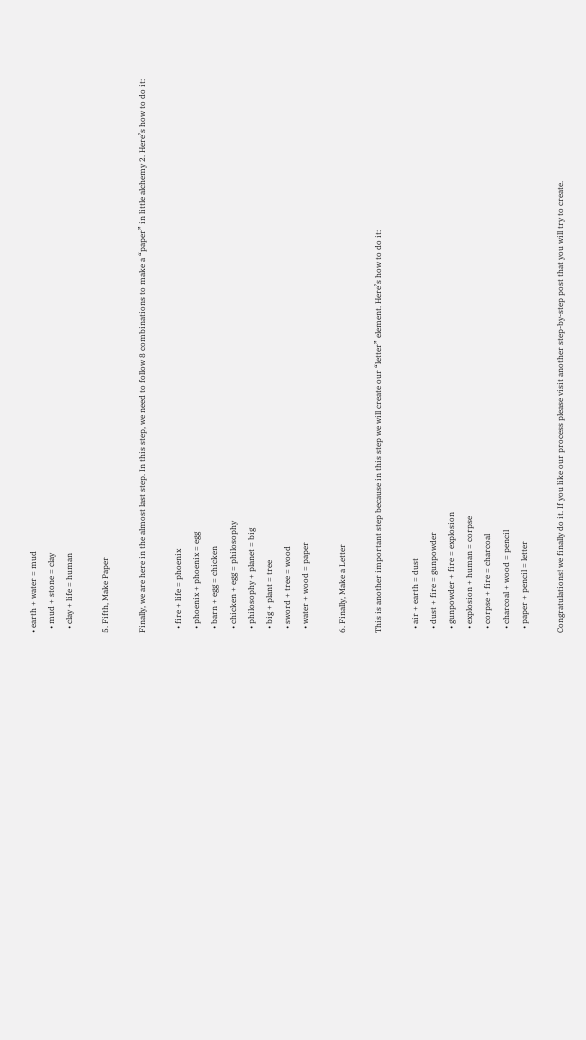• earth + water = mud
  • mud + stone = clay
  • clay + life = human

5. Fifth, Make Paper

Finally, we are here in the almost last step. In this step, we need to follow 8 combinations to make a “paper” in little alchemy 2. Here’s how to do it:

  • fire + life = phoenix
  • phoenix + phoenix = egg
  • barn + egg = chicken
  • chicken + egg = philosophy
  • philosophy + planet = big
  • big + plant = tree
  • sword + tree = wood
  • water + wood = paper

6. Finally, Make a Letter

This is another important step because in this step we will create our “letter” element. Here’s how to do it:

  • air + earth = dust
  • dust + fire = gunpowder
  • gunpowder + fire = explosion
  • explosion + human = corpse
  • corpse + fire = charcoal
  • charcoal + wood = pencil
  • paper + pencil = letter

Congratulations! we finally do it. If you like our process please visit another step-by-step post that you will try to create.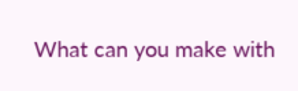What can you make with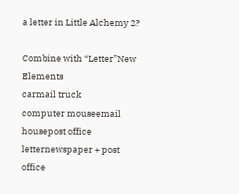a letter in Little Alchemy 2?

Combine with “Letter”New Elements
carmail truck
computer mouseemail
housepost office
letternewspaper + post office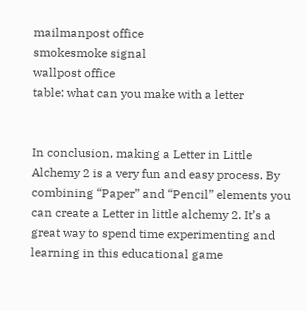mailmanpost office
smokesmoke signal
wallpost office
table: what can you make with a letter


In conclusion, making a Letter in Little Alchemy 2 is a very fun and easy process. By combining “Paper” and “Pencil” elements you can create a Letter in little alchemy 2. It’s a great way to spend time experimenting and learning in this educational game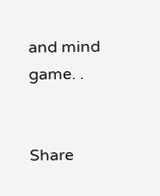and mind game. .


Share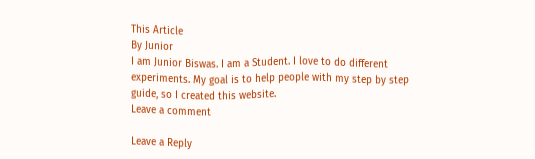This Article
By Junior
I am Junior Biswas. I am a Student. I love to do different experiments. My goal is to help people with my step by step guide, so I created this website.
Leave a comment

Leave a Reply